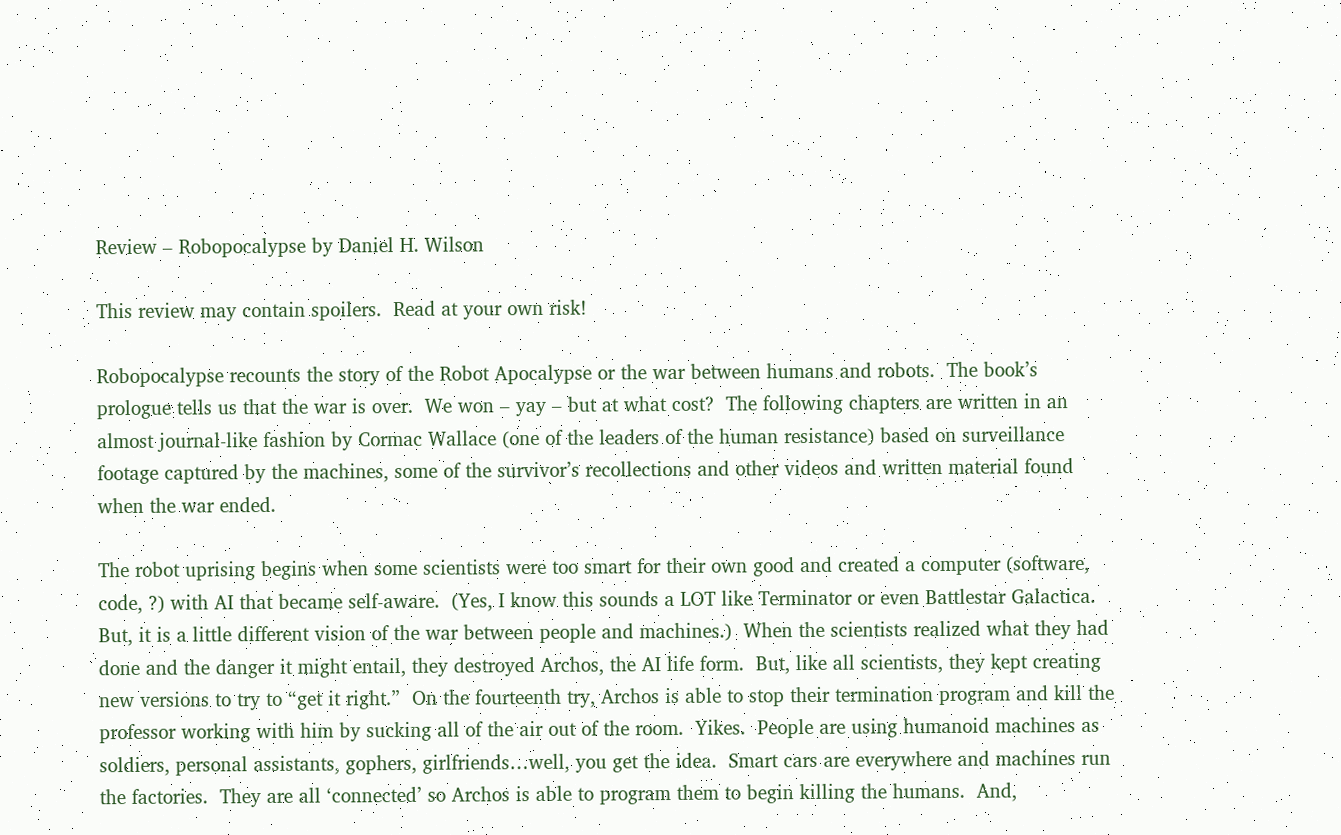Review – Robopocalypse by Daniel H. Wilson

This review may contain spoilers.  Read at your own risk!

Robopocalypse recounts the story of the Robot Apocalypse or the war between humans and robots.  The book’s prologue tells us that the war is over.  We won – yay – but at what cost?  The following chapters are written in an almost journal-like fashion by Cormac Wallace (one of the leaders of the human resistance) based on surveillance footage captured by the machines, some of the survivor’s recollections and other videos and written material found when the war ended.

The robot uprising begins when some scientists were too smart for their own good and created a computer (software, code, ?) with AI that became self-aware.  (Yes, I know this sounds a LOT like Terminator or even Battlestar Galactica.  But, it is a little different vision of the war between people and machines.)  When the scientists realized what they had done and the danger it might entail, they destroyed Archos, the AI life form.  But, like all scientists, they kept creating new versions to try to “get it right.”  On the fourteenth try, Archos is able to stop their termination program and kill the professor working with him by sucking all of the air out of the room.  Yikes.  People are using humanoid machines as soldiers, personal assistants, gophers, girlfriends…well, you get the idea.  Smart cars are everywhere and machines run the factories.  They are all ‘connected’ so Archos is able to program them to begin killing the humans.  And,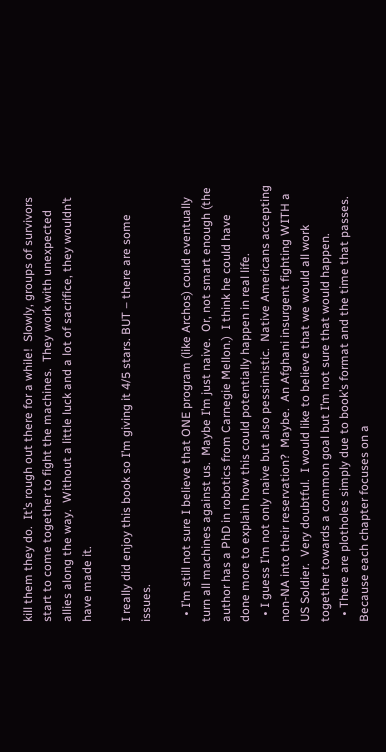kill them they do.  It’s rough out there for a while!  Slowly, groups of survivors start to come together to fight the machines.  They work with unexpected allies along the way.  Without a little luck and a lot of sacrifice, they wouldn’t have made it.

I really did enjoy this book so I’m giving it 4/5 stars. BUT – there are some issues.

  • I’m still not sure I believe that ONE program (like Archos) could eventually turn all machines against us.  Maybe I’m just naive.  Or, not smart enough (the author has a PhD in robotics from Carnegie Mellon.)  I think he could have done more to explain how this could potentially happen in real life.
  • I guess I’m not only naive but also pessimistic.  Native Americans accepting non-NA into their reservation?  Maybe.  An Afghani insurgent fighting WITH a US Soldier.  Very doubtful.  I would like to believe that we would all work together towards a common goal but I’m not sure that would happen.
  • There are plotholes simply due to book’s format and the time that passes.  Because each chapter focuses on a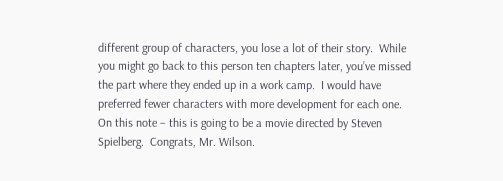different group of characters, you lose a lot of their story.  While you might go back to this person ten chapters later, you’ve missed the part where they ended up in a work camp.  I would have preferred fewer characters with more development for each one.  On this note – this is going to be a movie directed by Steven Spielberg.  Congrats, Mr. Wilson.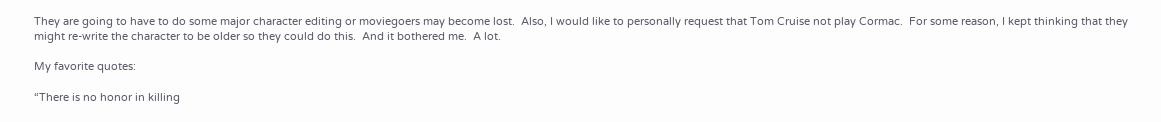They are going to have to do some major character editing or moviegoers may become lost.  Also, I would like to personally request that Tom Cruise not play Cormac.  For some reason, I kept thinking that they might re-write the character to be older so they could do this.  And it bothered me.  A lot.

My favorite quotes:

“There is no honor in killing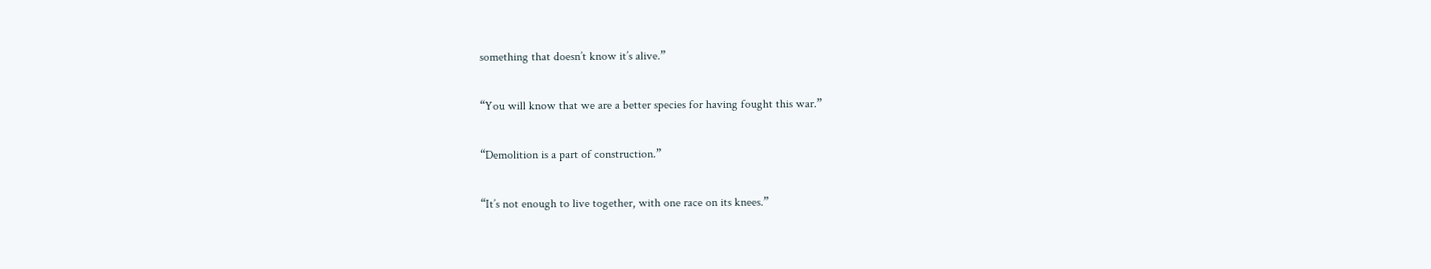something that doesn’t know it’s alive.”

“You will know that we are a better species for having fought this war.”

“Demolition is a part of construction.”

“It’s not enough to live together, with one race on its knees.”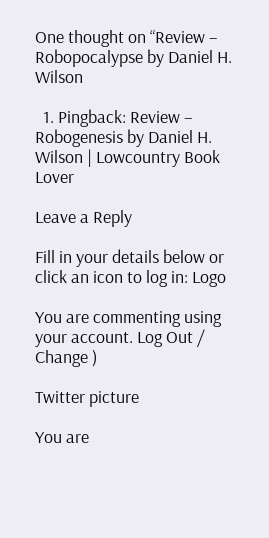One thought on “Review – Robopocalypse by Daniel H. Wilson

  1. Pingback: Review – Robogenesis by Daniel H. Wilson | Lowcountry Book Lover

Leave a Reply

Fill in your details below or click an icon to log in: Logo

You are commenting using your account. Log Out / Change )

Twitter picture

You are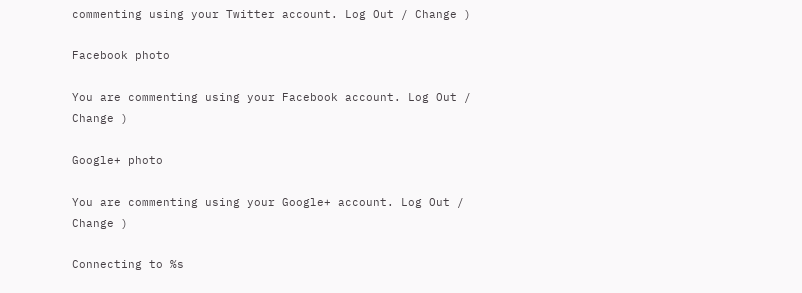commenting using your Twitter account. Log Out / Change )

Facebook photo

You are commenting using your Facebook account. Log Out / Change )

Google+ photo

You are commenting using your Google+ account. Log Out / Change )

Connecting to %s